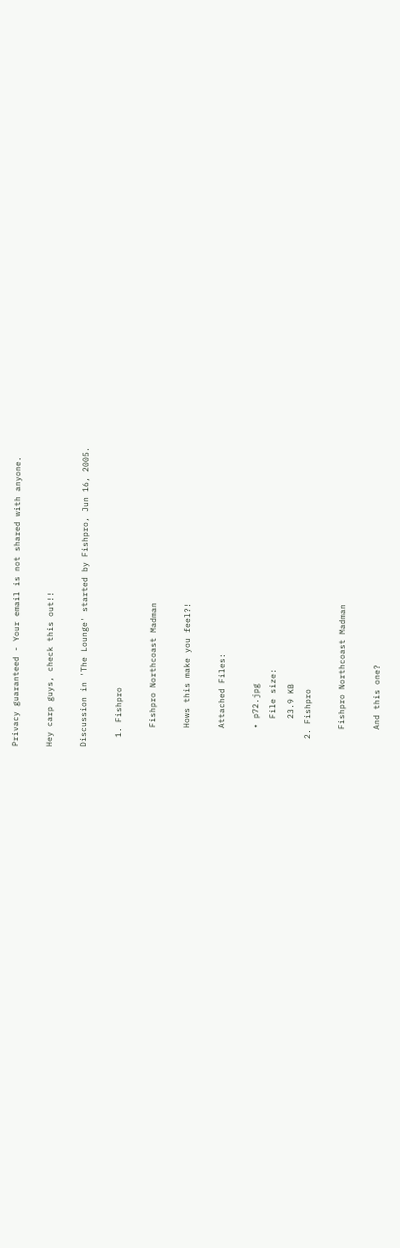Privacy guaranteed - Your email is not shared with anyone.

Hey carp guys, check this out!!

Discussion in 'The Lounge' started by Fishpro, Jun 16, 2005.

  1. Fishpro

    Fishpro Northcoast Madman

    Hows this make you feel?!

    Attached Files:

    • p72.jpg
      File size:
      23.9 KB
  2. Fishpro

    Fishpro Northcoast Madman

    And this one?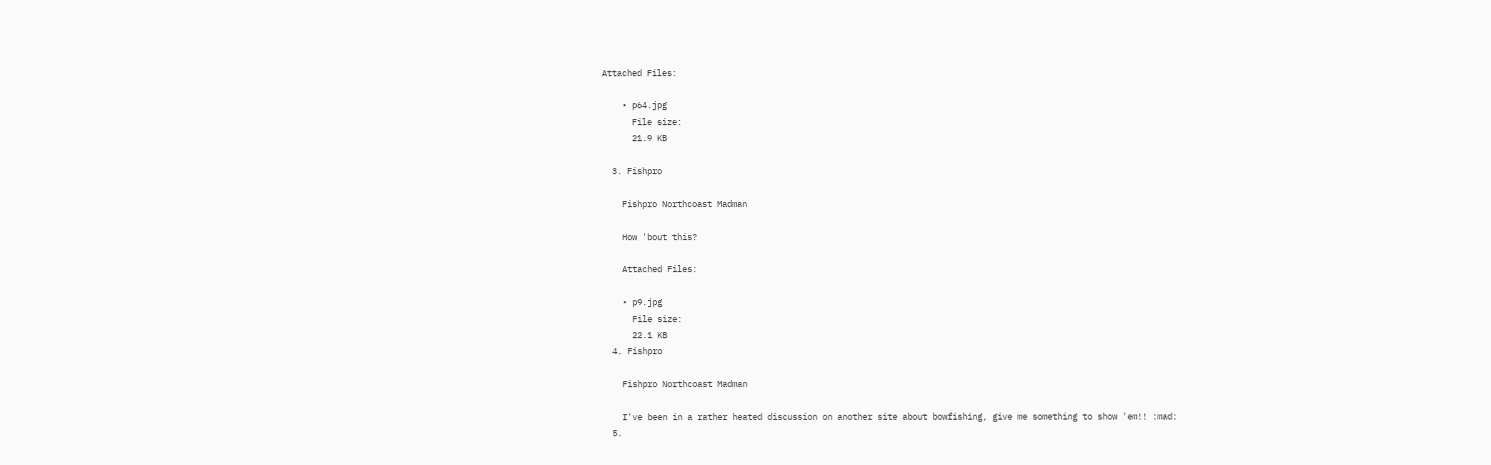Attached Files:

    • p64.jpg
      File size:
      21.9 KB

  3. Fishpro

    Fishpro Northcoast Madman

    How 'bout this?

    Attached Files:

    • p9.jpg
      File size:
      22.1 KB
  4. Fishpro

    Fishpro Northcoast Madman

    I've been in a rather heated discussion on another site about bowfishing, give me something to show 'em!! :mad:
  5.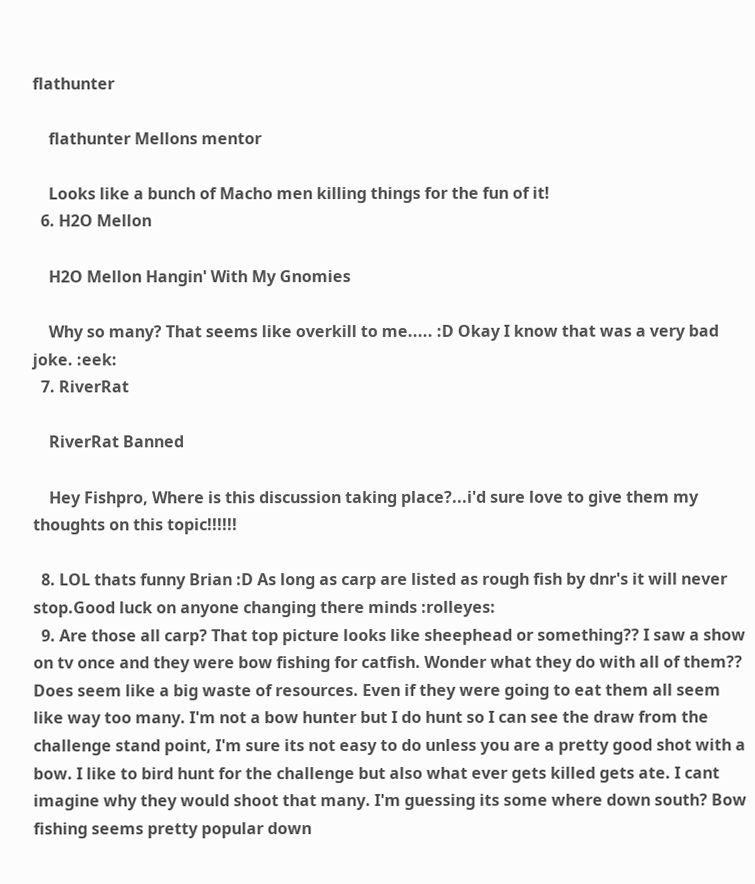flathunter

    flathunter Mellons mentor

    Looks like a bunch of Macho men killing things for the fun of it!
  6. H2O Mellon

    H2O Mellon Hangin' With My Gnomies

    Why so many? That seems like overkill to me..... :D Okay I know that was a very bad joke. :eek:
  7. RiverRat

    RiverRat Banned

    Hey Fishpro, Where is this discussion taking place?...i'd sure love to give them my thoughts on this topic!!!!!!

  8. LOL thats funny Brian :D As long as carp are listed as rough fish by dnr's it will never stop.Good luck on anyone changing there minds :rolleyes:
  9. Are those all carp? That top picture looks like sheephead or something?? I saw a show on tv once and they were bow fishing for catfish. Wonder what they do with all of them?? Does seem like a big waste of resources. Even if they were going to eat them all seem like way too many. I'm not a bow hunter but I do hunt so I can see the draw from the challenge stand point, I'm sure its not easy to do unless you are a pretty good shot with a bow. I like to bird hunt for the challenge but also what ever gets killed gets ate. I cant imagine why they would shoot that many. I'm guessing its some where down south? Bow fishing seems pretty popular down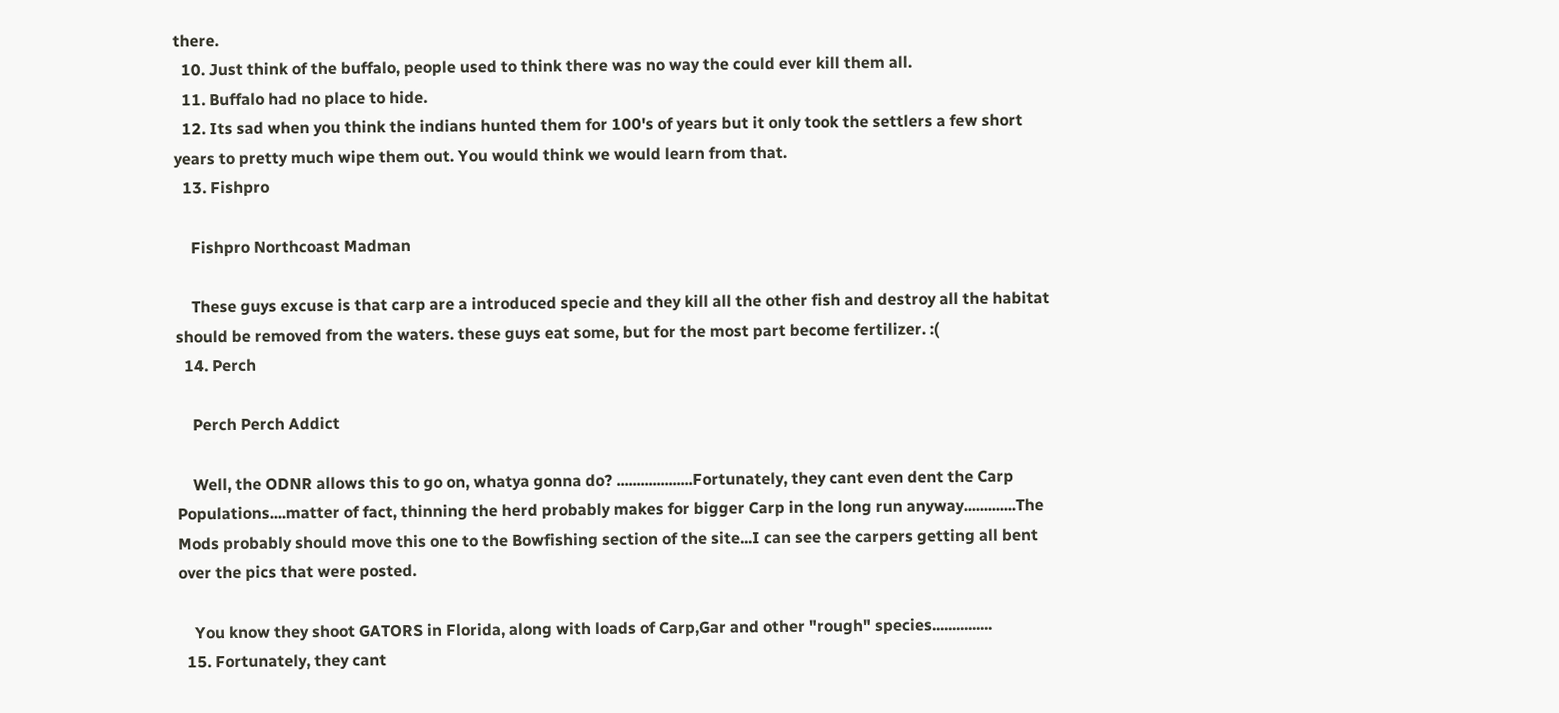there.
  10. Just think of the buffalo, people used to think there was no way the could ever kill them all.
  11. Buffalo had no place to hide.
  12. Its sad when you think the indians hunted them for 100's of years but it only took the settlers a few short years to pretty much wipe them out. You would think we would learn from that.
  13. Fishpro

    Fishpro Northcoast Madman

    These guys excuse is that carp are a introduced specie and they kill all the other fish and destroy all the habitat should be removed from the waters. these guys eat some, but for the most part become fertilizer. :(
  14. Perch

    Perch Perch Addict

    Well, the ODNR allows this to go on, whatya gonna do? ...................Fortunately, they cant even dent the Carp Populations....matter of fact, thinning the herd probably makes for bigger Carp in the long run anyway.............The Mods probably should move this one to the Bowfishing section of the site...I can see the carpers getting all bent over the pics that were posted.

    You know they shoot GATORS in Florida, along with loads of Carp,Gar and other "rough" species...............
  15. Fortunately, they cant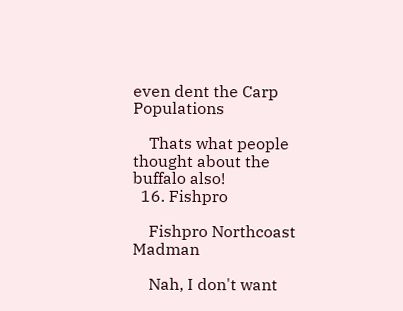even dent the Carp Populations

    Thats what people thought about the buffalo also!
  16. Fishpro

    Fishpro Northcoast Madman

    Nah, I don't want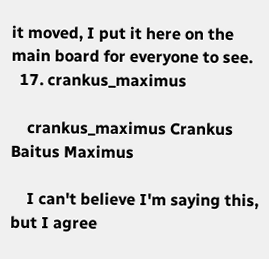it moved, I put it here on the main board for everyone to see.
  17. crankus_maximus

    crankus_maximus Crankus Baitus Maximus

    I can't believe I'm saying this, but I agree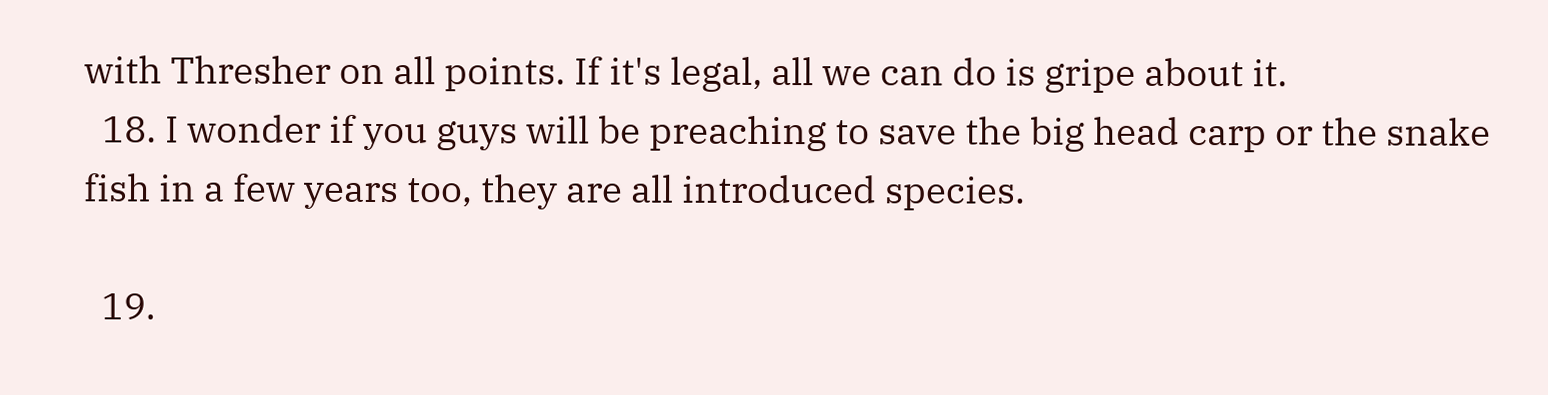with Thresher on all points. If it's legal, all we can do is gripe about it.
  18. I wonder if you guys will be preaching to save the big head carp or the snake fish in a few years too, they are all introduced species.

  19.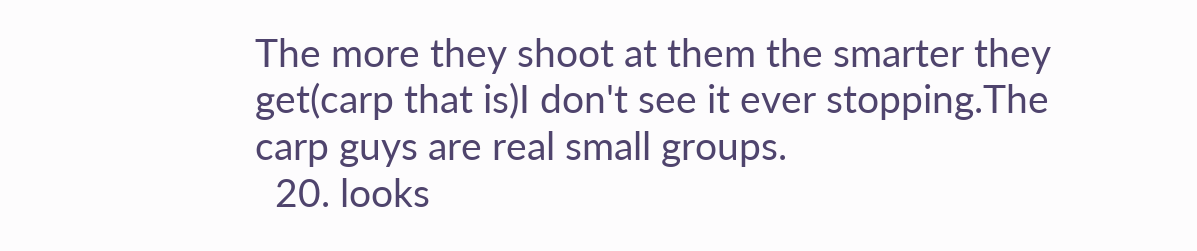The more they shoot at them the smarter they get(carp that is)I don't see it ever stopping.The carp guys are real small groups.
  20. looks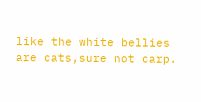like the white bellies are cats,sure not carp.